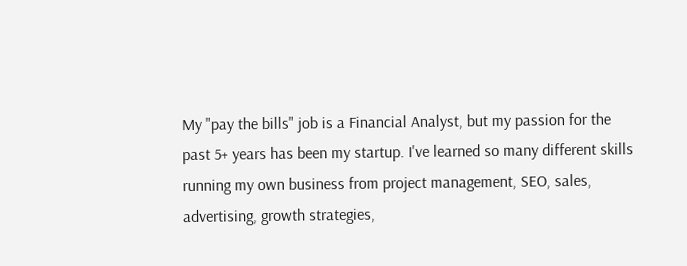My "pay the bills" job is a Financial Analyst, but my passion for the past 5+ years has been my startup. I've learned so many different skills running my own business from project management, SEO, sales, advertising, growth strategies,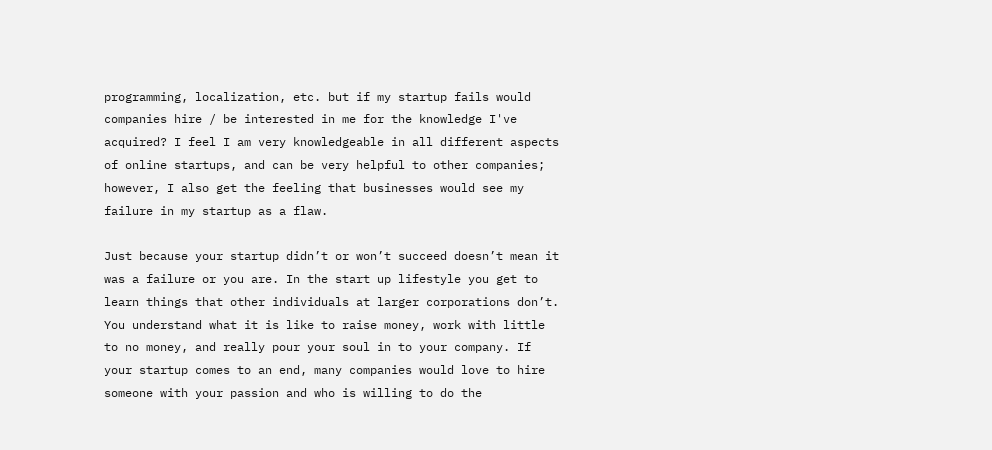programming, localization, etc. but if my startup fails would companies hire / be interested in me for the knowledge I've acquired? I feel I am very knowledgeable in all different aspects of online startups, and can be very helpful to other companies; however, I also get the feeling that businesses would see my failure in my startup as a flaw.

Just because your startup didn’t or won’t succeed doesn’t mean it was a failure or you are. In the start up lifestyle you get to learn things that other individuals at larger corporations don’t. You understand what it is like to raise money, work with little to no money, and really pour your soul in to your company. If your startup comes to an end, many companies would love to hire someone with your passion and who is willing to do the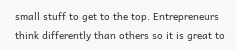small stuff to get to the top. Entrepreneurs think differently than others so it is great to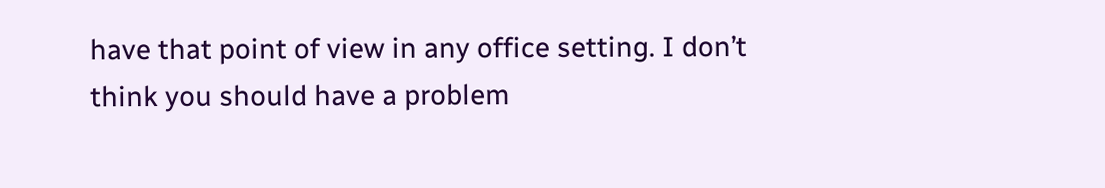have that point of view in any office setting. I don’t think you should have a problem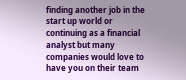finding another job in the start up world or continuing as a financial analyst but many companies would love to have you on their team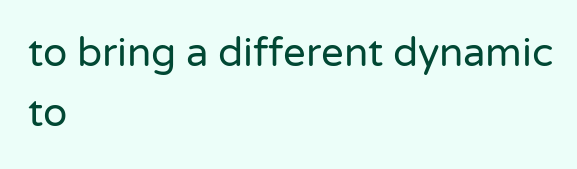to bring a different dynamic to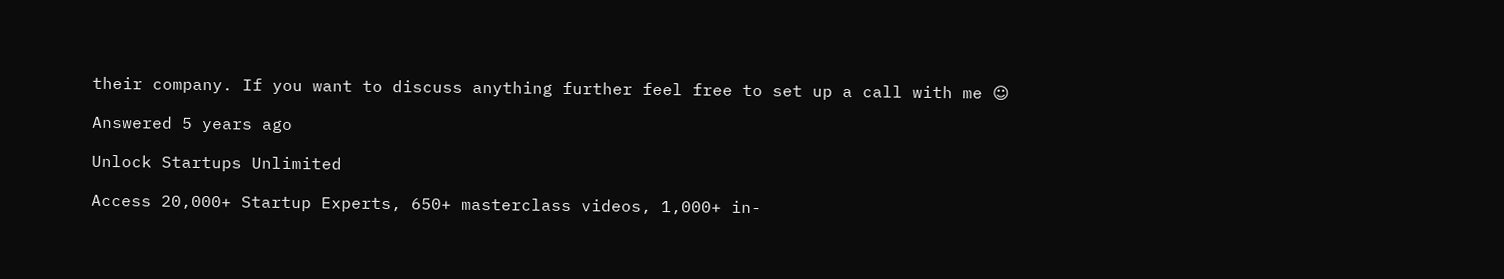their company. If you want to discuss anything further feel free to set up a call with me ☺

Answered 5 years ago

Unlock Startups Unlimited

Access 20,000+ Startup Experts, 650+ masterclass videos, 1,000+ in-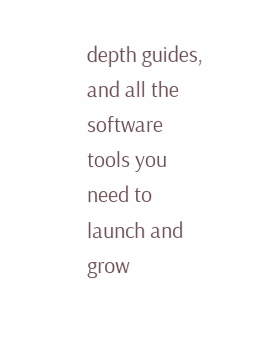depth guides, and all the software tools you need to launch and grow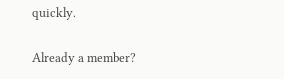quickly.

Already a member?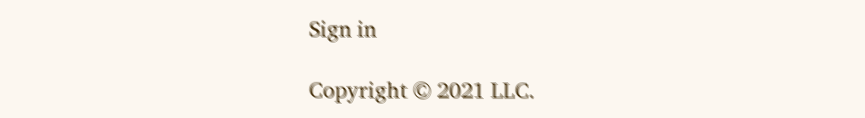Sign in

Copyright © 2021 LLC.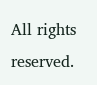All rights reserved.